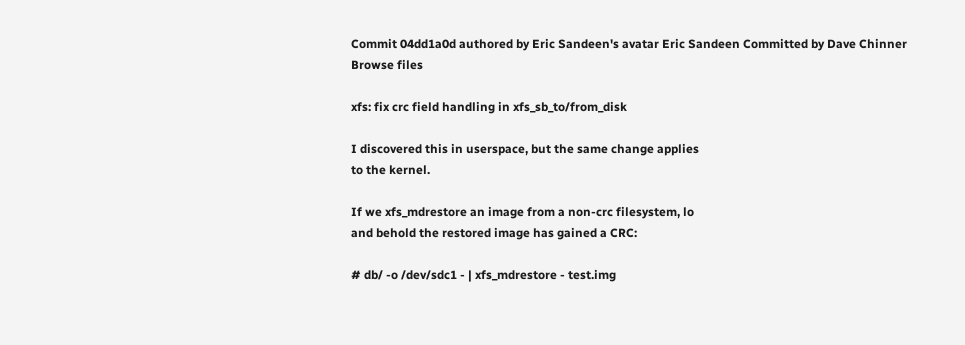Commit 04dd1a0d authored by Eric Sandeen's avatar Eric Sandeen Committed by Dave Chinner
Browse files

xfs: fix crc field handling in xfs_sb_to/from_disk

I discovered this in userspace, but the same change applies
to the kernel.

If we xfs_mdrestore an image from a non-crc filesystem, lo
and behold the restored image has gained a CRC:

# db/ -o /dev/sdc1 - | xfs_mdrestore - test.img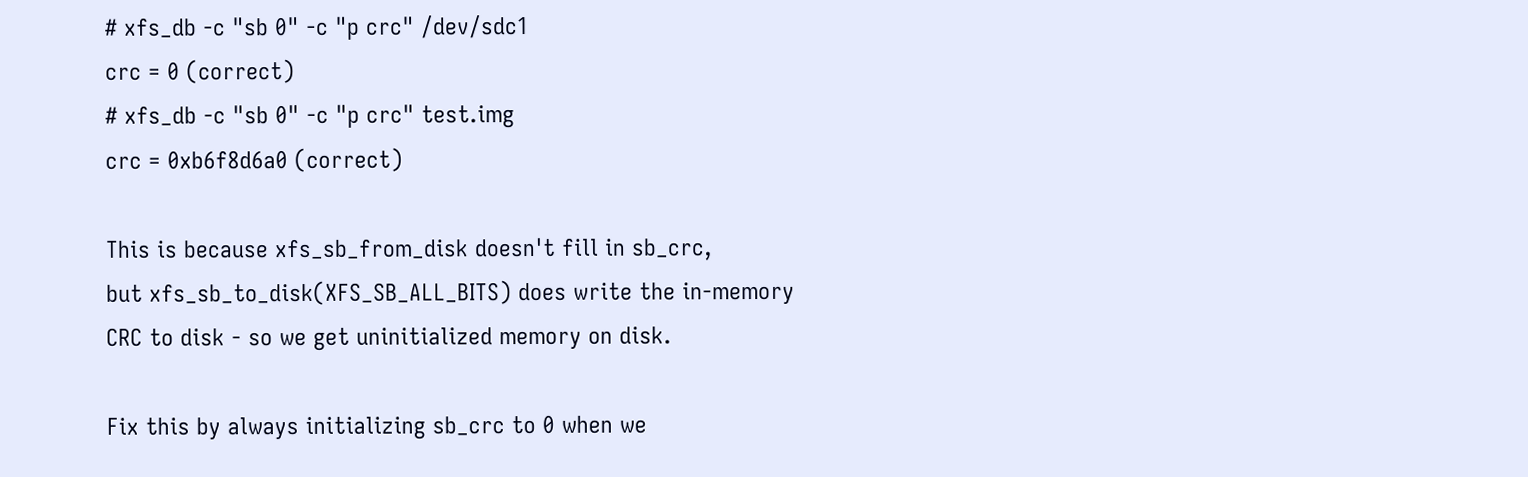# xfs_db -c "sb 0" -c "p crc" /dev/sdc1
crc = 0 (correct)
# xfs_db -c "sb 0" -c "p crc" test.img
crc = 0xb6f8d6a0 (correct)

This is because xfs_sb_from_disk doesn't fill in sb_crc,
but xfs_sb_to_disk(XFS_SB_ALL_BITS) does write the in-memory
CRC to disk - so we get uninitialized memory on disk.

Fix this by always initializing sb_crc to 0 when we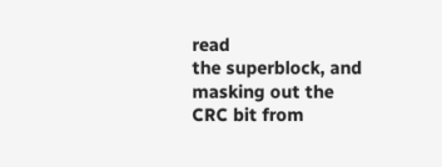read
the superblock, and masking out the CRC bit from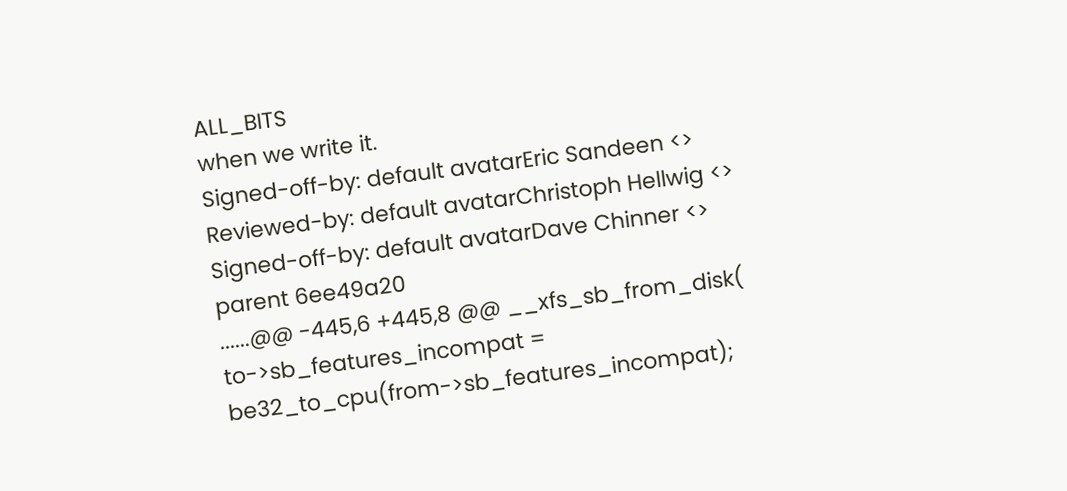ALL_BITS
when we write it.
Signed-off-by: default avatarEric Sandeen <>
Reviewed-by: default avatarChristoph Hellwig <>
Signed-off-by: default avatarDave Chinner <>
parent 6ee49a20
......@@ -445,6 +445,8 @@ __xfs_sb_from_disk(
to->sb_features_incompat = be32_to_cpu(from->sb_features_incompat);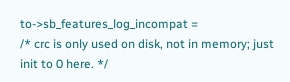to->sb_features_log_incompat =
/* crc is only used on disk, not in memory; just init to 0 here. */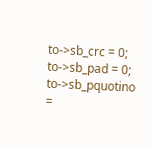to->sb_crc = 0;
to->sb_pad = 0;
to->sb_pquotino =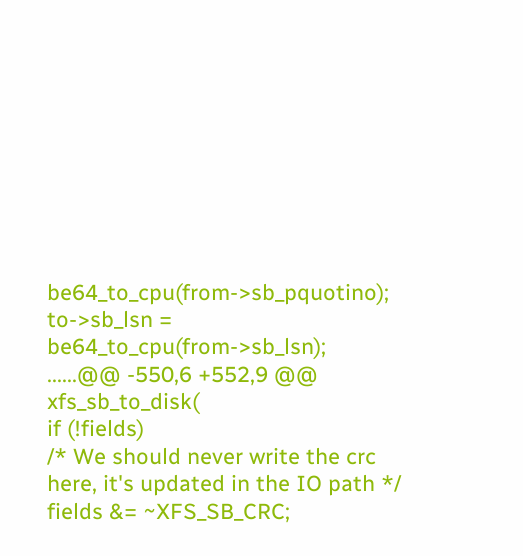be64_to_cpu(from->sb_pquotino);
to->sb_lsn = be64_to_cpu(from->sb_lsn);
......@@ -550,6 +552,9 @@ xfs_sb_to_disk(
if (!fields)
/* We should never write the crc here, it's updated in the IO path */
fields &= ~XFS_SB_CRC;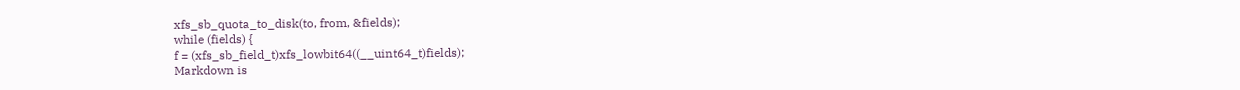xfs_sb_quota_to_disk(to, from, &fields);
while (fields) {
f = (xfs_sb_field_t)xfs_lowbit64((__uint64_t)fields);
Markdown is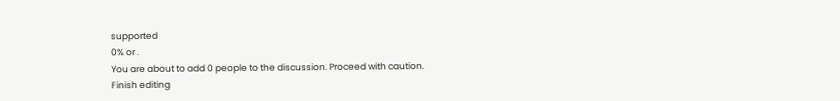supported
0% or .
You are about to add 0 people to the discussion. Proceed with caution.
Finish editing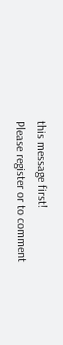this message first!
Please register or to comment